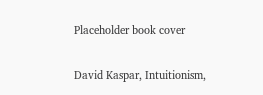Placeholder book cover

David Kaspar, Intuitionism,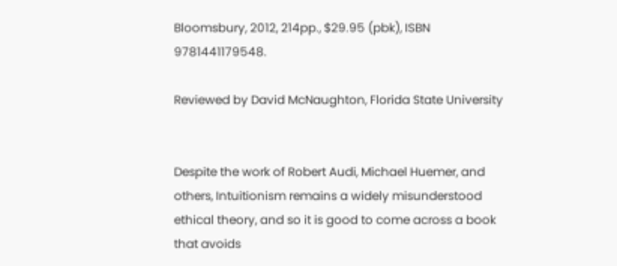Bloomsbury, 2012, 214pp., $29.95 (pbk), ISBN 9781441179548.

Reviewed by David McNaughton, Florida State University


Despite the work of Robert Audi, Michael Huemer, and others, Intuitionism remains a widely misunderstood ethical theory, and so it is good to come across a book that avoids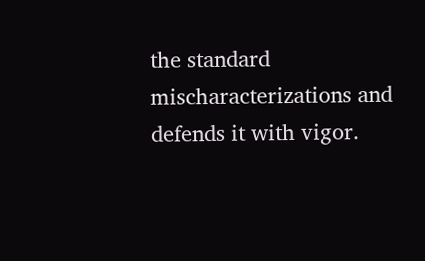the standard mischaracterizations and defends it with vigor.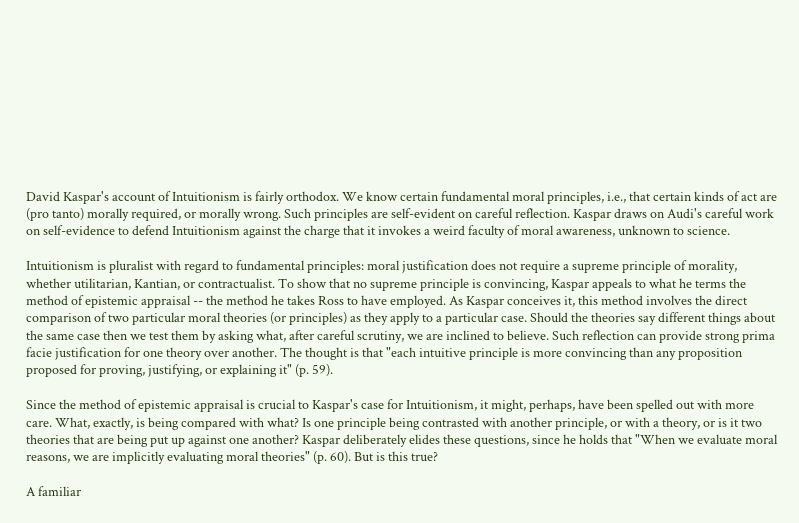David Kaspar's account of Intuitionism is fairly orthodox. We know certain fundamental moral principles, i.e., that certain kinds of act are (pro tanto) morally required, or morally wrong. Such principles are self-evident on careful reflection. Kaspar draws on Audi's careful work on self-evidence to defend Intuitionism against the charge that it invokes a weird faculty of moral awareness, unknown to science.

Intuitionism is pluralist with regard to fundamental principles: moral justification does not require a supreme principle of morality, whether utilitarian, Kantian, or contractualist. To show that no supreme principle is convincing, Kaspar appeals to what he terms the method of epistemic appraisal -- the method he takes Ross to have employed. As Kaspar conceives it, this method involves the direct comparison of two particular moral theories (or principles) as they apply to a particular case. Should the theories say different things about the same case then we test them by asking what, after careful scrutiny, we are inclined to believe. Such reflection can provide strong prima facie justification for one theory over another. The thought is that "each intuitive principle is more convincing than any proposition proposed for proving, justifying, or explaining it" (p. 59).

Since the method of epistemic appraisal is crucial to Kaspar's case for Intuitionism, it might, perhaps, have been spelled out with more care. What, exactly, is being compared with what? Is one principle being contrasted with another principle, or with a theory, or is it two theories that are being put up against one another? Kaspar deliberately elides these questions, since he holds that "When we evaluate moral reasons, we are implicitly evaluating moral theories" (p. 60). But is this true?

A familiar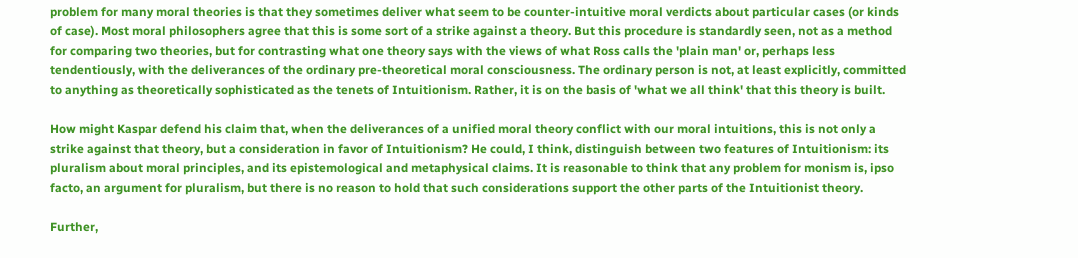problem for many moral theories is that they sometimes deliver what seem to be counter-intuitive moral verdicts about particular cases (or kinds of case). Most moral philosophers agree that this is some sort of a strike against a theory. But this procedure is standardly seen, not as a method for comparing two theories, but for contrasting what one theory says with the views of what Ross calls the 'plain man' or, perhaps less tendentiously, with the deliverances of the ordinary pre-theoretical moral consciousness. The ordinary person is not, at least explicitly, committed to anything as theoretically sophisticated as the tenets of Intuitionism. Rather, it is on the basis of 'what we all think' that this theory is built.

How might Kaspar defend his claim that, when the deliverances of a unified moral theory conflict with our moral intuitions, this is not only a strike against that theory, but a consideration in favor of Intuitionism? He could, I think, distinguish between two features of Intuitionism: its pluralism about moral principles, and its epistemological and metaphysical claims. It is reasonable to think that any problem for monism is, ipso facto, an argument for pluralism, but there is no reason to hold that such considerations support the other parts of the Intuitionist theory.

Further,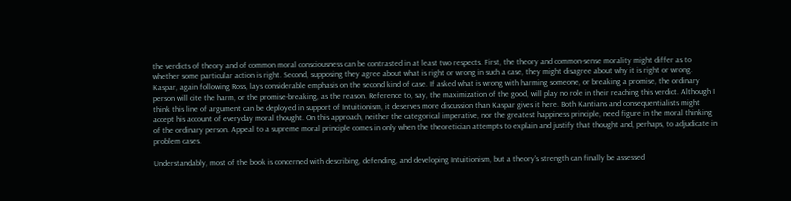the verdicts of theory and of common moral consciousness can be contrasted in at least two respects. First, the theory and common-sense morality might differ as to whether some particular action is right. Second, supposing they agree about what is right or wrong in such a case, they might disagree about why it is right or wrong. Kaspar, again following Ross, lays considerable emphasis on the second kind of case. If asked what is wrong with harming someone, or breaking a promise, the ordinary person will cite the harm, or the promise-breaking, as the reason. Reference to, say, the maximization of the good, will play no role in their reaching this verdict. Although I think this line of argument can be deployed in support of Intuitionism, it deserves more discussion than Kaspar gives it here. Both Kantians and consequentialists might accept his account of everyday moral thought. On this approach, neither the categorical imperative, nor the greatest happiness principle, need figure in the moral thinking of the ordinary person. Appeal to a supreme moral principle comes in only when the theoretician attempts to explain and justify that thought and, perhaps, to adjudicate in problem cases.

Understandably, most of the book is concerned with describing, defending, and developing Intuitionism, but a theory's strength can finally be assessed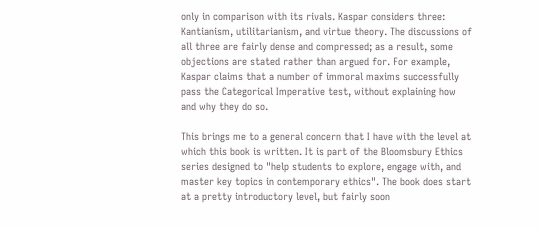only in comparison with its rivals. Kaspar considers three: Kantianism, utilitarianism, and virtue theory. The discussions of all three are fairly dense and compressed; as a result, some objections are stated rather than argued for. For example, Kaspar claims that a number of immoral maxims successfully pass the Categorical Imperative test, without explaining how and why they do so.

This brings me to a general concern that I have with the level at which this book is written. It is part of the Bloomsbury Ethics series designed to "help students to explore, engage with, and master key topics in contemporary ethics". The book does start at a pretty introductory level, but fairly soon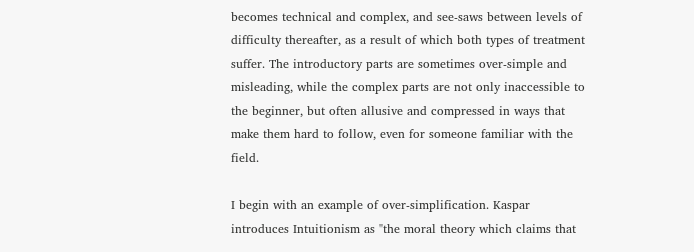becomes technical and complex, and see-saws between levels of difficulty thereafter, as a result of which both types of treatment suffer. The introductory parts are sometimes over-simple and misleading, while the complex parts are not only inaccessible to the beginner, but often allusive and compressed in ways that make them hard to follow, even for someone familiar with the field.

I begin with an example of over-simplification. Kaspar introduces Intuitionism as "the moral theory which claims that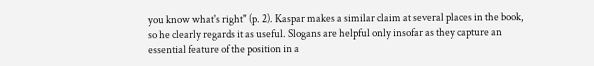you know what's right" (p. 2). Kaspar makes a similar claim at several places in the book, so he clearly regards it as useful. Slogans are helpful only insofar as they capture an essential feature of the position in a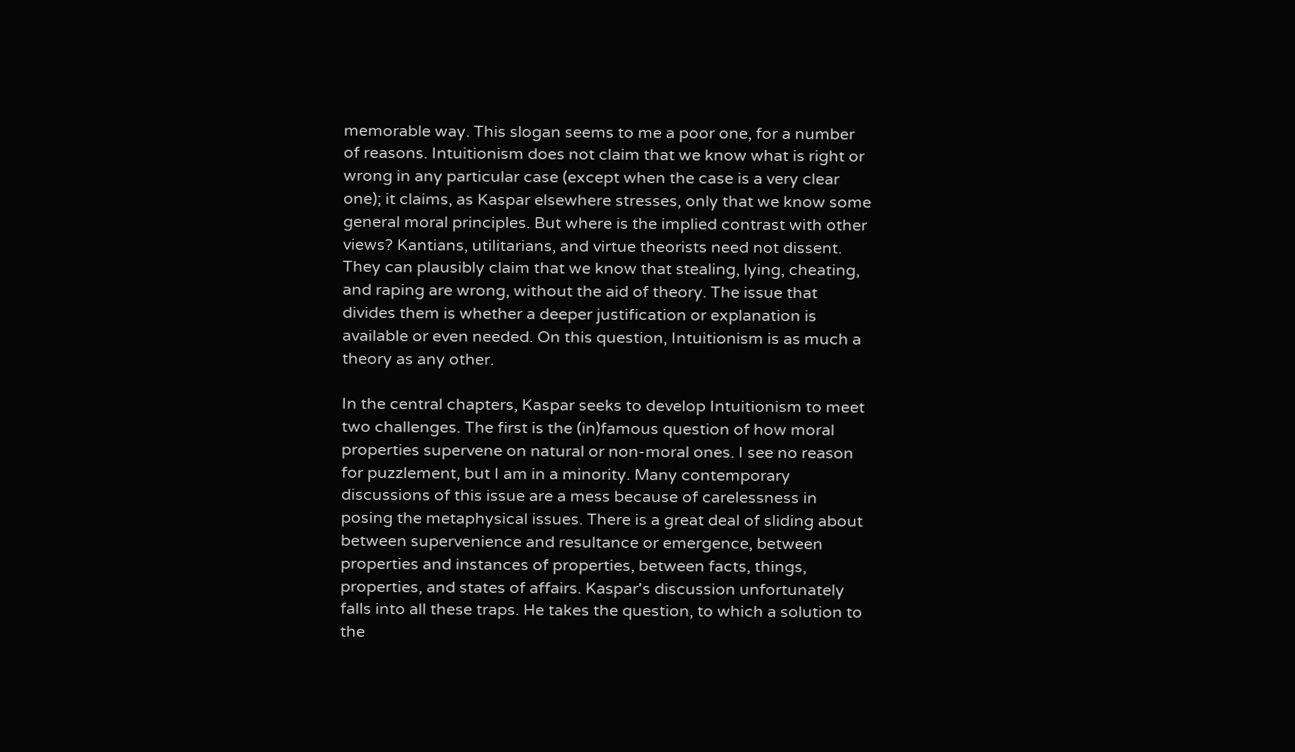memorable way. This slogan seems to me a poor one, for a number of reasons. Intuitionism does not claim that we know what is right or wrong in any particular case (except when the case is a very clear one); it claims, as Kaspar elsewhere stresses, only that we know some general moral principles. But where is the implied contrast with other views? Kantians, utilitarians, and virtue theorists need not dissent. They can plausibly claim that we know that stealing, lying, cheating, and raping are wrong, without the aid of theory. The issue that divides them is whether a deeper justification or explanation is available or even needed. On this question, Intuitionism is as much a theory as any other.

In the central chapters, Kaspar seeks to develop Intuitionism to meet two challenges. The first is the (in)famous question of how moral properties supervene on natural or non-moral ones. I see no reason for puzzlement, but I am in a minority. Many contemporary discussions of this issue are a mess because of carelessness in posing the metaphysical issues. There is a great deal of sliding about between supervenience and resultance or emergence, between properties and instances of properties, between facts, things, properties, and states of affairs. Kaspar's discussion unfortunately falls into all these traps. He takes the question, to which a solution to the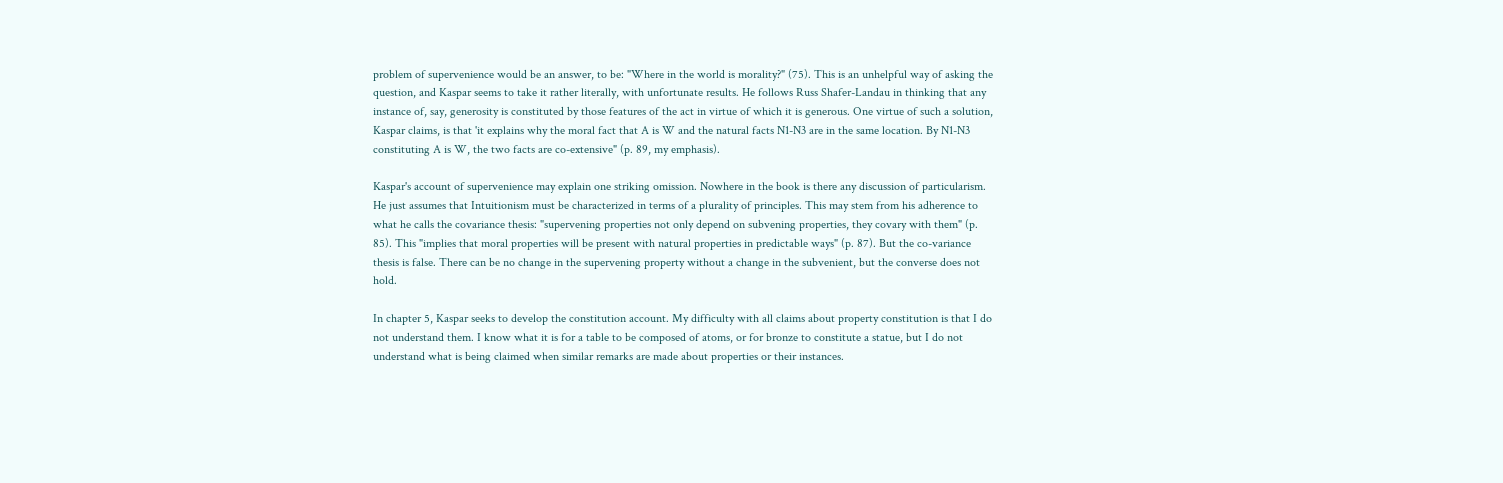problem of supervenience would be an answer, to be: "Where in the world is morality?" (75). This is an unhelpful way of asking the question, and Kaspar seems to take it rather literally, with unfortunate results. He follows Russ Shafer-Landau in thinking that any instance of, say, generosity is constituted by those features of the act in virtue of which it is generous. One virtue of such a solution, Kaspar claims, is that 'it explains why the moral fact that A is W and the natural facts N1-N3 are in the same location. By N1-N3 constituting A is W, the two facts are co-extensive" (p. 89, my emphasis).

Kaspar's account of supervenience may explain one striking omission. Nowhere in the book is there any discussion of particularism. He just assumes that Intuitionism must be characterized in terms of a plurality of principles. This may stem from his adherence to what he calls the covariance thesis: "supervening properties not only depend on subvening properties, they covary with them" (p. 85). This "implies that moral properties will be present with natural properties in predictable ways" (p. 87). But the co-variance thesis is false. There can be no change in the supervening property without a change in the subvenient, but the converse does not hold.

In chapter 5, Kaspar seeks to develop the constitution account. My difficulty with all claims about property constitution is that I do not understand them. I know what it is for a table to be composed of atoms, or for bronze to constitute a statue, but I do not understand what is being claimed when similar remarks are made about properties or their instances.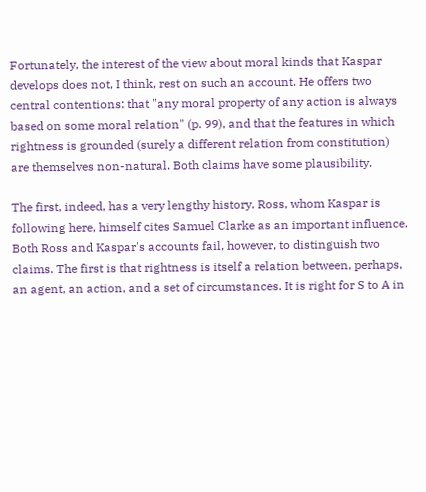Fortunately, the interest of the view about moral kinds that Kaspar develops does not, I think, rest on such an account. He offers two central contentions: that "any moral property of any action is always based on some moral relation" (p. 99), and that the features in which rightness is grounded (surely a different relation from constitution) are themselves non-natural. Both claims have some plausibility.

The first, indeed, has a very lengthy history. Ross, whom Kaspar is following here, himself cites Samuel Clarke as an important influence. Both Ross and Kaspar's accounts fail, however, to distinguish two claims. The first is that rightness is itself a relation between, perhaps, an agent, an action, and a set of circumstances. It is right for S to A in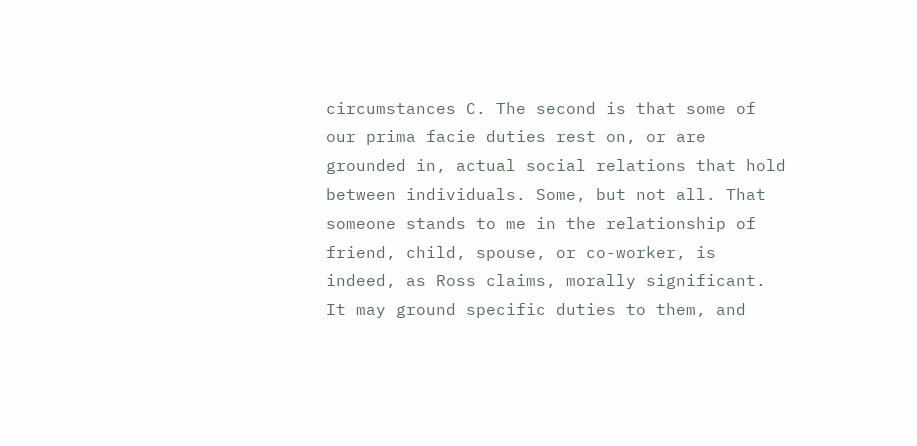circumstances C. The second is that some of our prima facie duties rest on, or are grounded in, actual social relations that hold between individuals. Some, but not all. That someone stands to me in the relationship of friend, child, spouse, or co-worker, is indeed, as Ross claims, morally significant. It may ground specific duties to them, and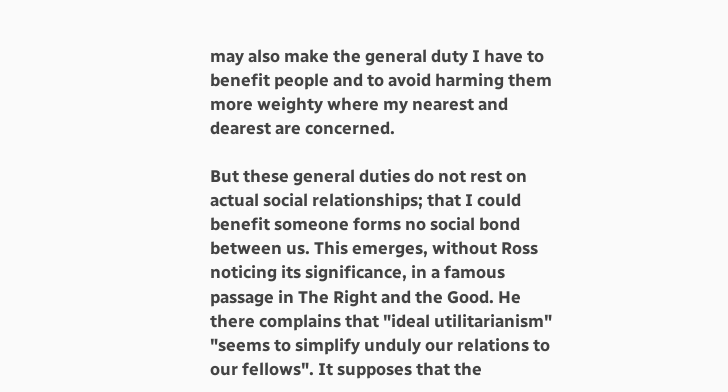may also make the general duty I have to benefit people and to avoid harming them more weighty where my nearest and dearest are concerned.

But these general duties do not rest on actual social relationships; that I could benefit someone forms no social bond between us. This emerges, without Ross noticing its significance, in a famous passage in The Right and the Good. He there complains that "ideal utilitarianism" "seems to simplify unduly our relations to our fellows". It supposes that the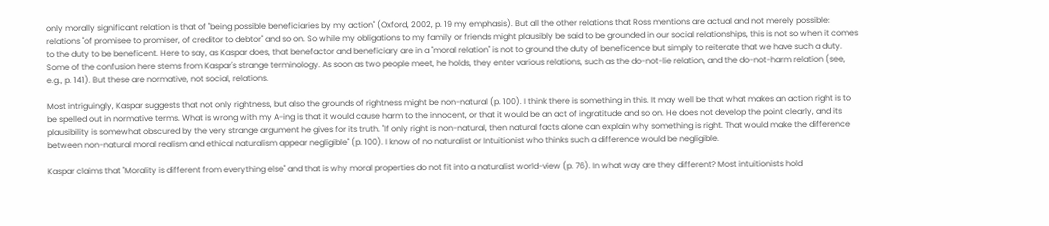only morally significant relation is that of "being possible beneficiaries by my action" (Oxford, 2002, p. 19 my emphasis). But all the other relations that Ross mentions are actual and not merely possible: relations "of promisee to promiser, of creditor to debtor" and so on. So while my obligations to my family or friends might plausibly be said to be grounded in our social relationships, this is not so when it comes to the duty to be beneficent. Here to say, as Kaspar does, that benefactor and beneficiary are in a "moral relation" is not to ground the duty of beneficence but simply to reiterate that we have such a duty. Some of the confusion here stems from Kaspar's strange terminology. As soon as two people meet, he holds, they enter various relations, such as the do-not-lie relation, and the do-not-harm relation (see, e.g., p. 141). But these are normative, not social, relations.

Most intriguingly, Kaspar suggests that not only rightness, but also the grounds of rightness might be non-natural (p. 100). I think there is something in this. It may well be that what makes an action right is to be spelled out in normative terms. What is wrong with my A-ing is that it would cause harm to the innocent, or that it would be an act of ingratitude and so on. He does not develop the point clearly, and its plausibility is somewhat obscured by the very strange argument he gives for its truth. "If only right is non-natural, then natural facts alone can explain why something is right. That would make the difference between non-natural moral realism and ethical naturalism appear negligible" (p. 100). I know of no naturalist or Intuitionist who thinks such a difference would be negligible.

Kaspar claims that "Morality is different from everything else" and that is why moral properties do not fit into a naturalist world-view (p. 76). In what way are they different? Most intuitionists hold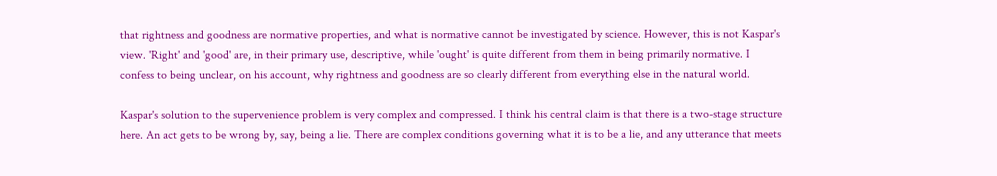that rightness and goodness are normative properties, and what is normative cannot be investigated by science. However, this is not Kaspar's view. 'Right' and 'good' are, in their primary use, descriptive, while 'ought' is quite different from them in being primarily normative. I confess to being unclear, on his account, why rightness and goodness are so clearly different from everything else in the natural world.

Kaspar's solution to the supervenience problem is very complex and compressed. I think his central claim is that there is a two-stage structure here. An act gets to be wrong by, say, being a lie. There are complex conditions governing what it is to be a lie, and any utterance that meets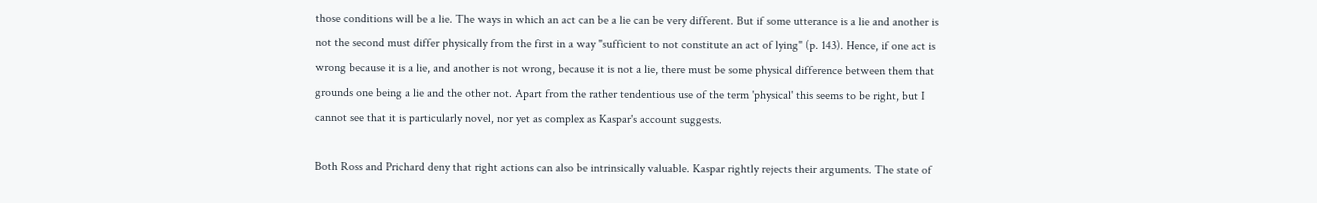those conditions will be a lie. The ways in which an act can be a lie can be very different. But if some utterance is a lie and another is not the second must differ physically from the first in a way "sufficient to not constitute an act of lying" (p. 143). Hence, if one act is wrong because it is a lie, and another is not wrong, because it is not a lie, there must be some physical difference between them that grounds one being a lie and the other not. Apart from the rather tendentious use of the term 'physical' this seems to be right, but I cannot see that it is particularly novel, nor yet as complex as Kaspar's account suggests.

Both Ross and Prichard deny that right actions can also be intrinsically valuable. Kaspar rightly rejects their arguments. The state of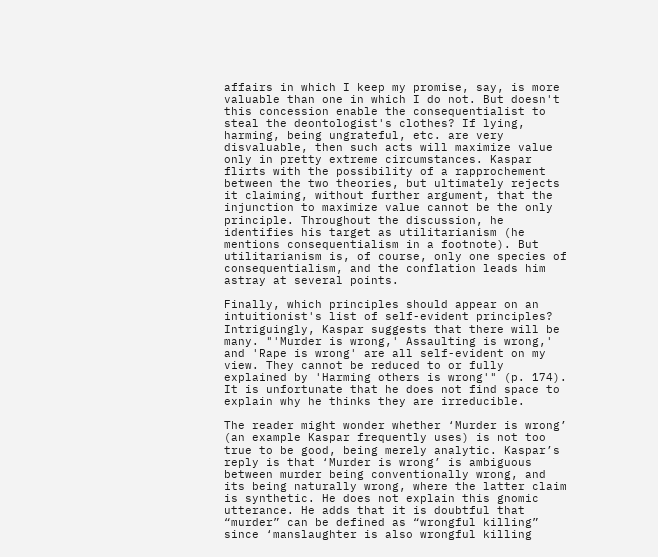affairs in which I keep my promise, say, is more valuable than one in which I do not. But doesn't this concession enable the consequentialist to steal the deontologist's clothes? If lying, harming, being ungrateful, etc. are very disvaluable, then such acts will maximize value only in pretty extreme circumstances. Kaspar flirts with the possibility of a rapprochement between the two theories, but ultimately rejects it claiming, without further argument, that the injunction to maximize value cannot be the only principle. Throughout the discussion, he identifies his target as utilitarianism (he mentions consequentialism in a footnote). But utilitarianism is, of course, only one species of consequentialism, and the conflation leads him astray at several points.

Finally, which principles should appear on an intuitionist's list of self-evident principles? Intriguingly, Kaspar suggests that there will be many. "'Murder is wrong,' Assaulting is wrong,' and 'Rape is wrong' are all self-evident on my view. They cannot be reduced to or fully explained by 'Harming others is wrong'" (p. 174). It is unfortunate that he does not find space to explain why he thinks they are irreducible.

The reader might wonder whether ‘Murder is wrong’ (an example Kaspar frequently uses) is not too true to be good, being merely analytic. Kaspar’s reply is that ‘Murder is wrong’ is ambiguous between murder being conventionally wrong, and its being naturally wrong, where the latter claim is synthetic. He does not explain this gnomic utterance. He adds that it is doubtful that “murder” can be defined as “wrongful killing” since ‘manslaughter is also wrongful killing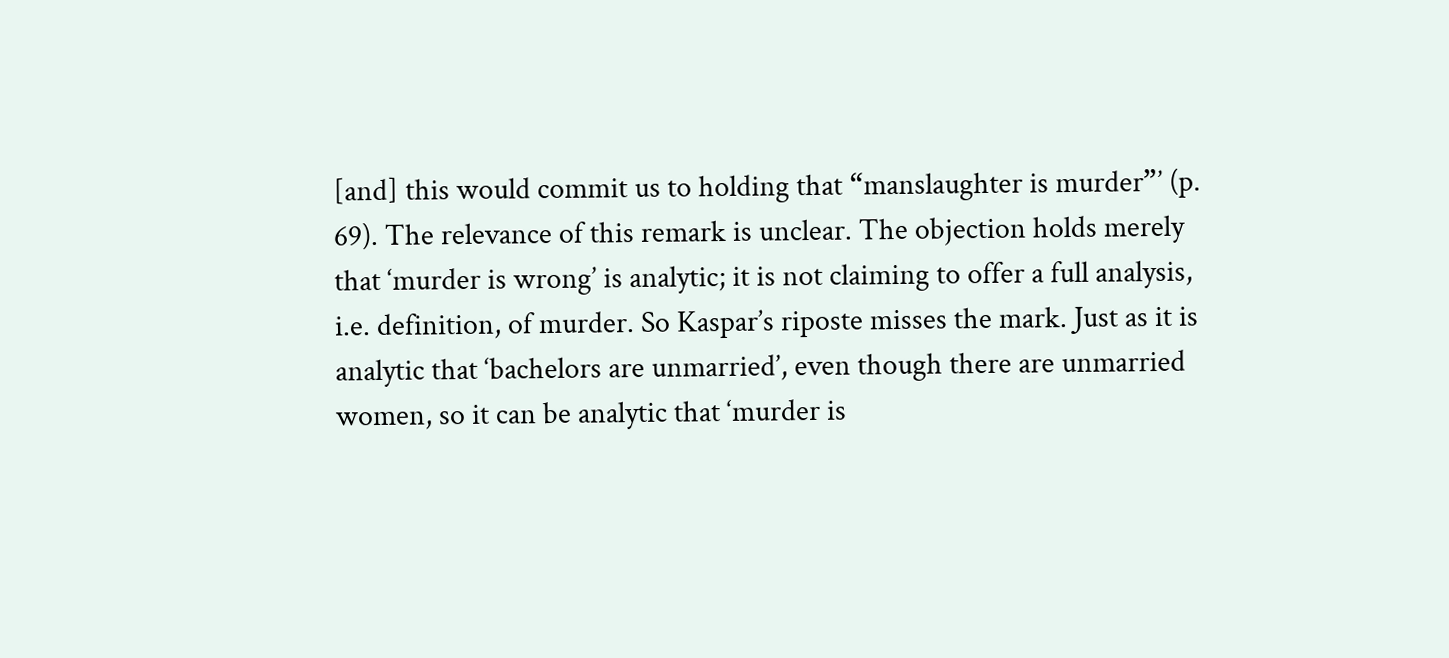[and] this would commit us to holding that “manslaughter is murder”’ (p. 69). The relevance of this remark is unclear. The objection holds merely that ‘murder is wrong’ is analytic; it is not claiming to offer a full analysis, i.e. definition, of murder. So Kaspar’s riposte misses the mark. Just as it is analytic that ‘bachelors are unmarried’, even though there are unmarried women, so it can be analytic that ‘murder is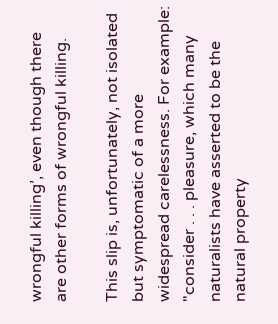wrongful killing’, even though there are other forms of wrongful killing.

This slip is, unfortunately, not isolated but symptomatic of a more widespread carelessness. For example: "consider . . . pleasure, which many naturalists have asserted to be the natural property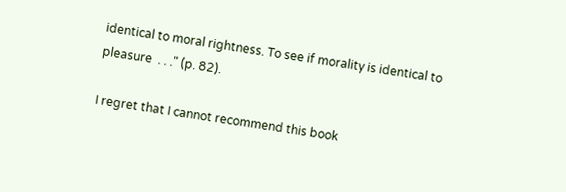identical to moral rightness. To see if morality is identical to pleasure  . . ." (p. 82).

I regret that I cannot recommend this book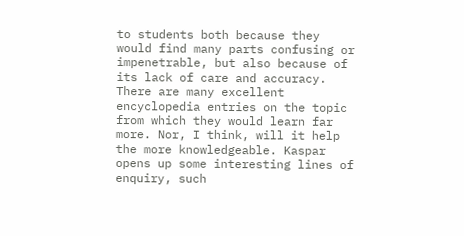to students both because they would find many parts confusing or impenetrable, but also because of its lack of care and accuracy. There are many excellent encyclopedia entries on the topic from which they would learn far more. Nor, I think, will it help the more knowledgeable. Kaspar opens up some interesting lines of enquiry, such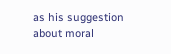as his suggestion about moral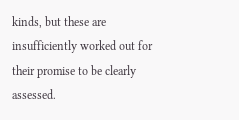kinds, but these are insufficiently worked out for their promise to be clearly assessed.